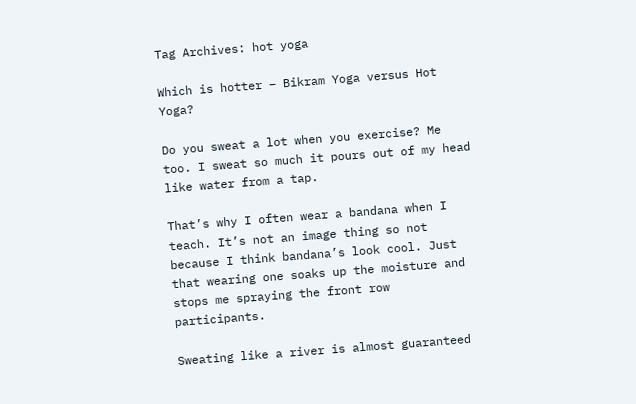Tag Archives: hot yoga

Which is hotter – Bikram Yoga versus Hot Yoga?

Do you sweat a lot when you exercise? Me too. I sweat so much it pours out of my head like water from a tap.

That’s why I often wear a bandana when I teach. It’s not an image thing so not because I think bandana’s look cool. Just that wearing one soaks up the moisture and stops me spraying the front row participants.

Sweating like a river is almost guaranteed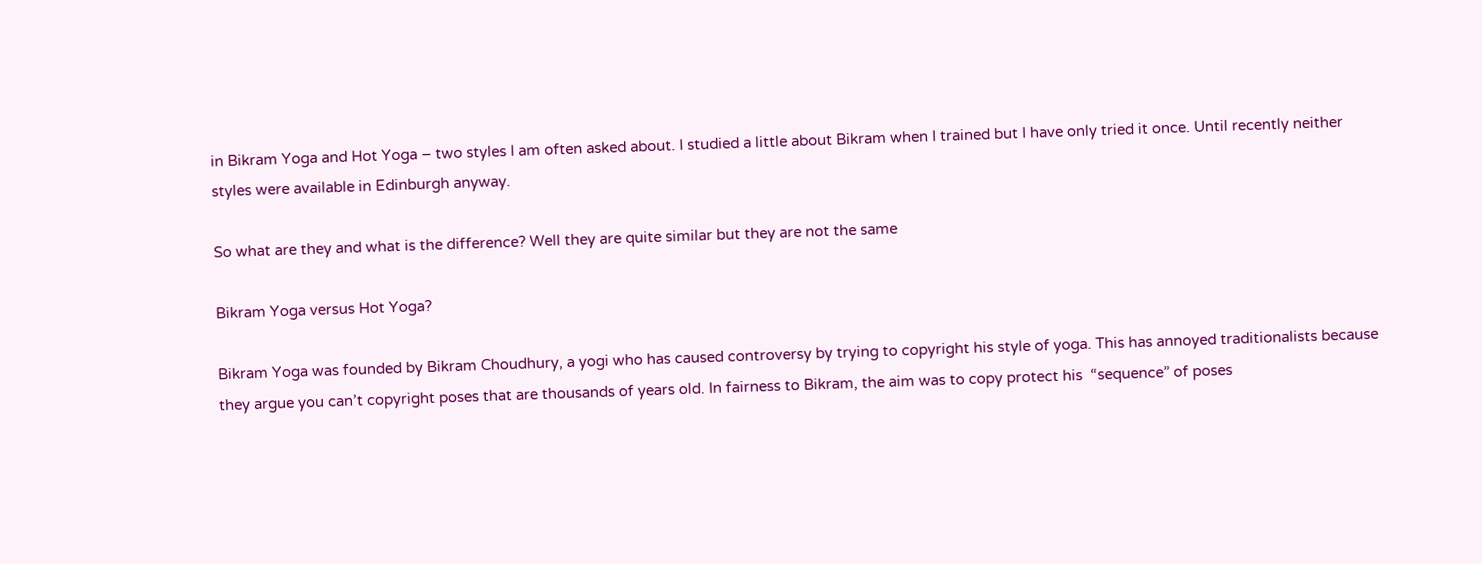in Bikram Yoga and Hot Yoga – two styles I am often asked about. I studied a little about Bikram when I trained but I have only tried it once. Until recently neither styles were available in Edinburgh anyway.

So what are they and what is the difference? Well they are quite similar but they are not the same

Bikram Yoga versus Hot Yoga?

Bikram Yoga was founded by Bikram Choudhury, a yogi who has caused controversy by trying to copyright his style of yoga. This has annoyed traditionalists because they argue you can’t copyright poses that are thousands of years old. In fairness to Bikram, the aim was to copy protect his  “sequence” of poses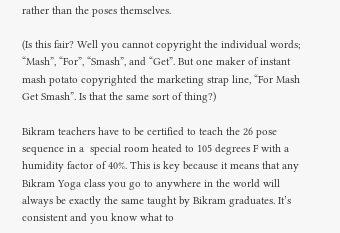rather than the poses themselves.

(Is this fair? Well you cannot copyright the individual words; “Mash”, “For”, “Smash”, and “Get”. But one maker of instant mash potato copyrighted the marketing strap line, “For Mash Get Smash”. Is that the same sort of thing?)

Bikram teachers have to be certified to teach the 26 pose sequence in a  special room heated to 105 degrees F with a humidity factor of 40%. This is key because it means that any Bikram Yoga class you go to anywhere in the world will always be exactly the same taught by Bikram graduates. It’s consistent and you know what to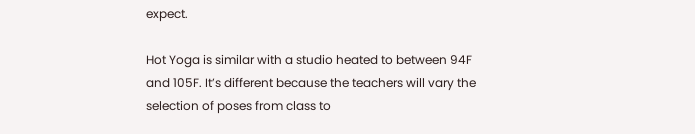expect.

Hot Yoga is similar with a studio heated to between 94F and 105F. It’s different because the teachers will vary the selection of poses from class to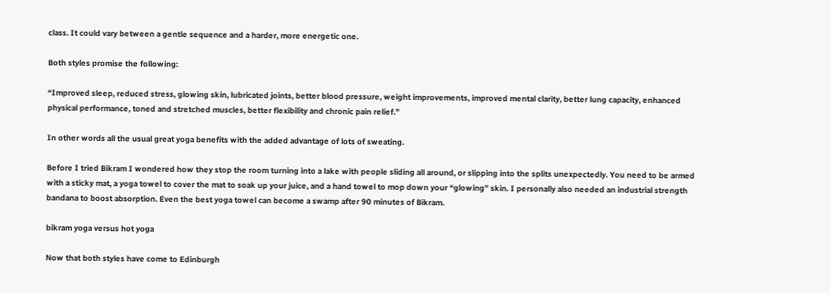class. It could vary between a gentle sequence and a harder, more energetic one.

Both styles promise the following:

“Improved sleep, reduced stress, glowing skin, lubricated joints, better blood pressure, weight improvements, improved mental clarity, better lung capacity, enhanced physical performance, toned and stretched muscles, better flexibility and chronic pain relief.”

In other words all the usual great yoga benefits with the added advantage of lots of sweating.

Before I tried Bikram I wondered how they stop the room turning into a lake with people sliding all around, or slipping into the splits unexpectedly. You need to be armed with a sticky mat, a yoga towel to cover the mat to soak up your juice, and a hand towel to mop down your “glowing” skin. I personally also needed an industrial strength bandana to boost absorption. Even the best yoga towel can become a swamp after 90 minutes of Bikram.

bikram yoga versus hot yoga

Now that both styles have come to Edinburgh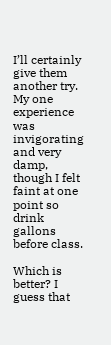I’ll certainly give them another try. My one experience was invigorating and very damp, though I felt faint at one point so drink gallons before class.

Which is better? I guess that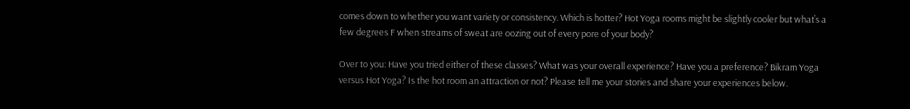comes down to whether you want variety or consistency. Which is hotter? Hot Yoga rooms might be slightly cooler but what’s a few degrees F when streams of sweat are oozing out of every pore of your body?

Over to you: Have you tried either of these classes? What was your overall experience? Have you a preference? Bikram Yoga versus Hot Yoga? Is the hot room an attraction or not? Please tell me your stories and share your experiences below.